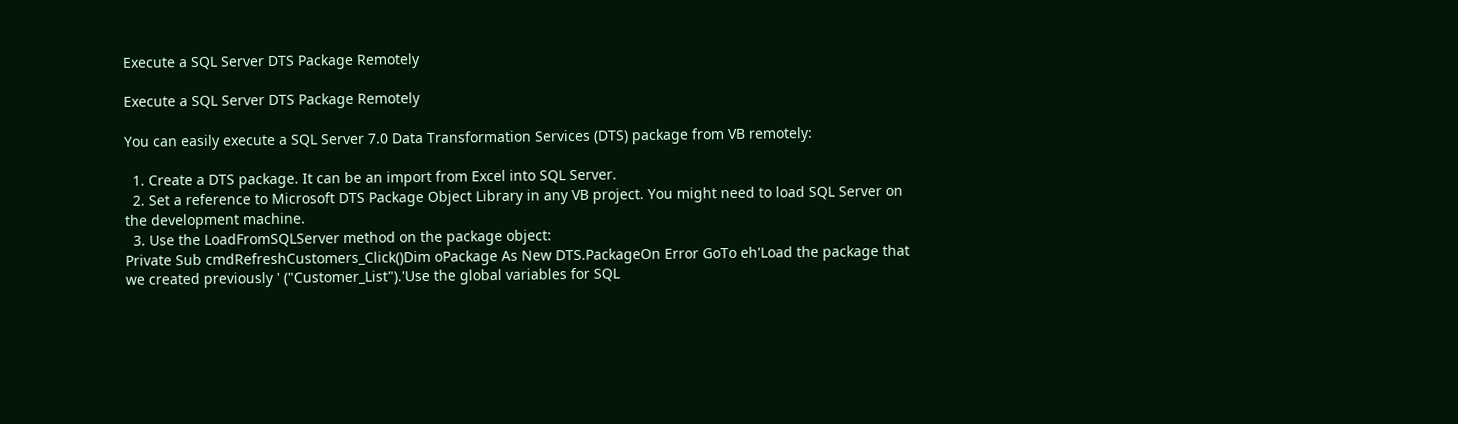Execute a SQL Server DTS Package Remotely

Execute a SQL Server DTS Package Remotely

You can easily execute a SQL Server 7.0 Data Transformation Services (DTS) package from VB remotely:

  1. Create a DTS package. It can be an import from Excel into SQL Server.
  2. Set a reference to Microsoft DTS Package Object Library in any VB project. You might need to load SQL Server on the development machine.
  3. Use the LoadFromSQLServer method on the package object:
Private Sub cmdRefreshCustomers_Click()Dim oPackage As New DTS.PackageOn Error GoTo eh'Load the package that we created previously ' ("Customer_List").'Use the global variables for SQL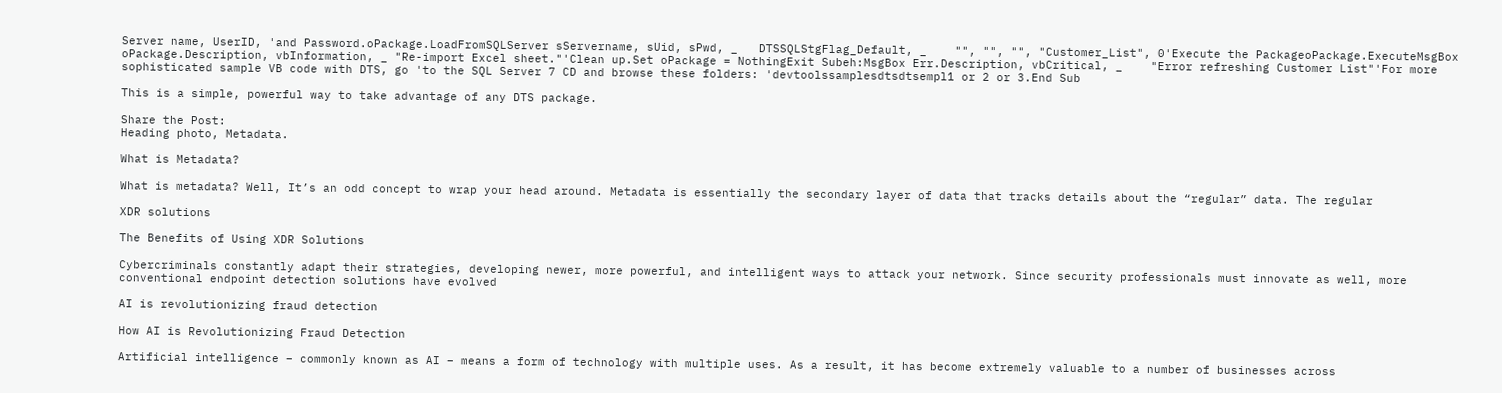Server name, UserID, 'and Password.oPackage.LoadFromSQLServer sServername, sUid, sPwd, _   DTSSQLStgFlag_Default, _    "", "", "", "Customer_List", 0'Execute the PackageoPackage.ExecuteMsgBox oPackage.Description, vbInformation, _ "Re-import Excel sheet."'Clean up.Set oPackage = NothingExit Subeh:MsgBox Err.Description, vbCritical, _    "Error refreshing Customer List"'For more sophisticated sample VB code with DTS, go 'to the SQL Server 7 CD and browse these folders: 'devtoolssamplesdtsdtsempl1 or 2 or 3.End Sub

This is a simple, powerful way to take advantage of any DTS package.

Share the Post:
Heading photo, Metadata.

What is Metadata?

What is metadata? Well, It’s an odd concept to wrap your head around. Metadata is essentially the secondary layer of data that tracks details about the “regular” data. The regular

XDR solutions

The Benefits of Using XDR Solutions

Cybercriminals constantly adapt their strategies, developing newer, more powerful, and intelligent ways to attack your network. Since security professionals must innovate as well, more conventional endpoint detection solutions have evolved

AI is revolutionizing fraud detection

How AI is Revolutionizing Fraud Detection

Artificial intelligence – commonly known as AI – means a form of technology with multiple uses. As a result, it has become extremely valuable to a number of businesses across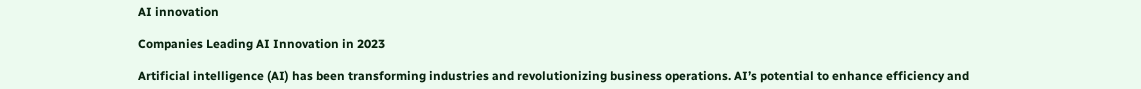AI innovation

Companies Leading AI Innovation in 2023

Artificial intelligence (AI) has been transforming industries and revolutionizing business operations. AI’s potential to enhance efficiency and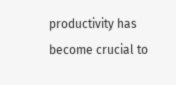productivity has become crucial to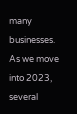many businesses. As we move into 2023, several